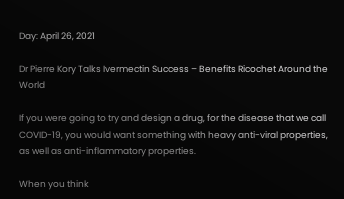Day: April 26, 2021

Dr Pierre Kory Talks Ivermectin Success – Benefits Ricochet Around the World

If you were going to try and design a drug, for the disease that we call COVID-19, you would want something with heavy anti-viral properties, as well as anti-inflammatory properties.

When you think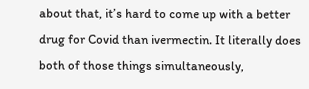about that, it’s hard to come up with a better drug for Covid than ivermectin. It literally does both of those things simultaneously,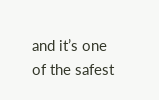and it’s one of the safest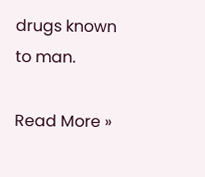drugs known to man.

Read More »